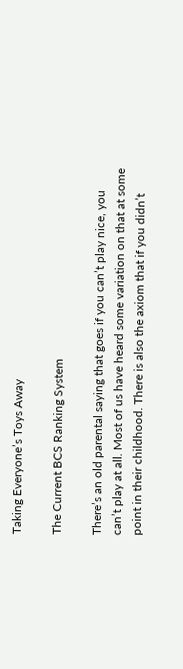Taking Everyone’s Toys Away

The Current BCS Ranking System

There’s an old parental saying that goes if you can’t play nice, you can’t play at all. Most of us have heard some variation on that at some point in their childhood. There is also the axiom that if you didn’t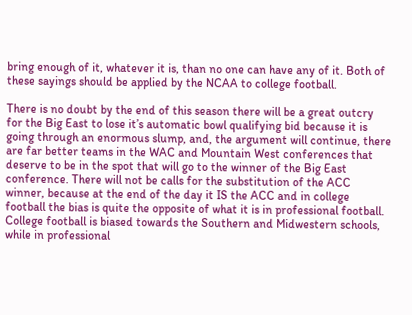bring enough of it, whatever it is, than no one can have any of it. Both of these sayings should be applied by the NCAA to college football.

There is no doubt by the end of this season there will be a great outcry for the Big East to lose it’s automatic bowl qualifying bid because it is going through an enormous slump, and, the argument will continue, there are far better teams in the WAC and Mountain West conferences that deserve to be in the spot that will go to the winner of the Big East conference. There will not be calls for the substitution of the ACC winner, because at the end of the day it IS the ACC and in college football the bias is quite the opposite of what it is in professional football. College football is biased towards the Southern and Midwestern schools, while in professional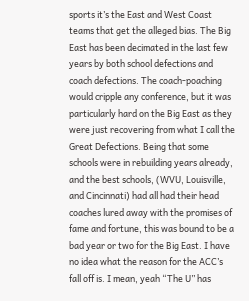sports it’s the East and West Coast teams that get the alleged bias. The Big East has been decimated in the last few years by both school defections and coach defections. The coach-poaching would cripple any conference, but it was particularly hard on the Big East as they were just recovering from what I call the Great Defections. Being that some schools were in rebuilding years already, and the best schools, (WVU, Louisville, and Cincinnati) had all had their head coaches lured away with the promises of fame and fortune, this was bound to be a bad year or two for the Big East. I have no idea what the reason for the ACC’s fall off is. I mean, yeah “The U” has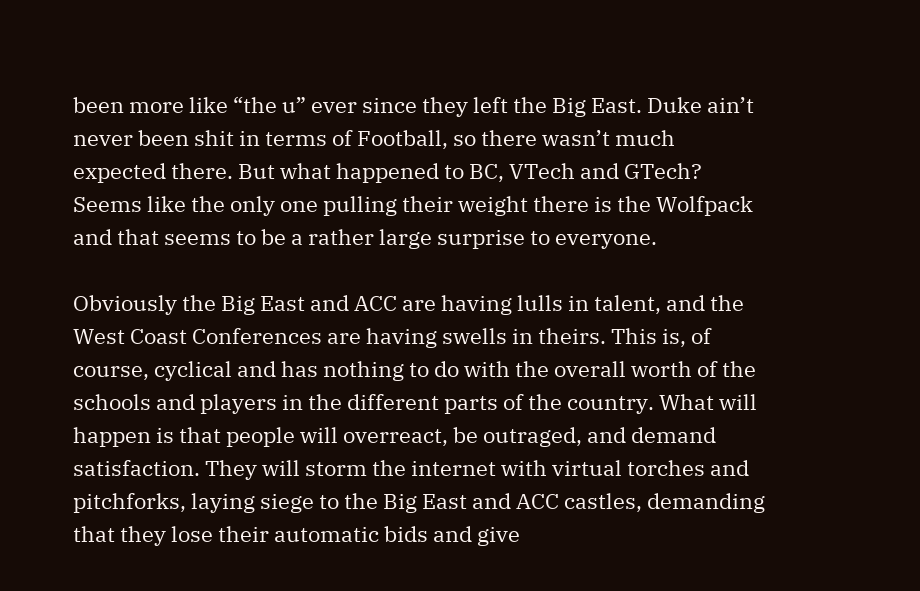been more like “the u” ever since they left the Big East. Duke ain’t never been shit in terms of Football, so there wasn’t much expected there. But what happened to BC, VTech and GTech? Seems like the only one pulling their weight there is the Wolfpack and that seems to be a rather large surprise to everyone.

Obviously the Big East and ACC are having lulls in talent, and the West Coast Conferences are having swells in theirs. This is, of course, cyclical and has nothing to do with the overall worth of the schools and players in the different parts of the country. What will happen is that people will overreact, be outraged, and demand satisfaction. They will storm the internet with virtual torches and pitchforks, laying siege to the Big East and ACC castles, demanding that they lose their automatic bids and give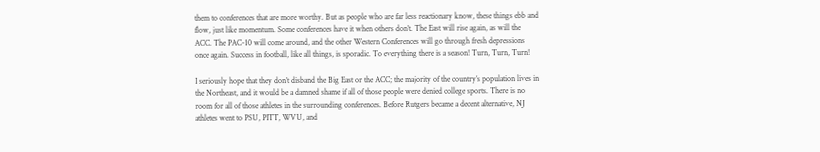them to conferences that are more worthy. But as people who are far less reactionary know, these things ebb and flow, just like momentum. Some conferences have it when others don’t. The East will rise again, as will the ACC. The PAC-10 will come around, and the other Western Conferences will go through fresh depressions once again. Success in football, like all things, is sporadic. To everything there is a season! Turn, Turn, Turn!

I seriously hope that they don’t disband the Big East or the ACC; the majority of the country’s population lives in the Northeast, and it would be a damned shame if all of those people were denied college sports. There is no room for all of those athletes in the surrounding conferences. Before Rutgers became a decent alternative, NJ athletes went to PSU, PITT, WVU, and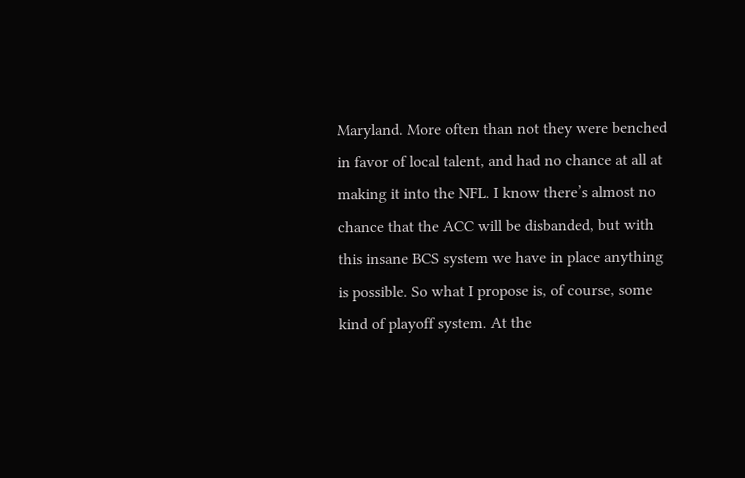Maryland. More often than not they were benched in favor of local talent, and had no chance at all at making it into the NFL. I know there’s almost no chance that the ACC will be disbanded, but with this insane BCS system we have in place anything is possible. So what I propose is, of course, some kind of playoff system. At the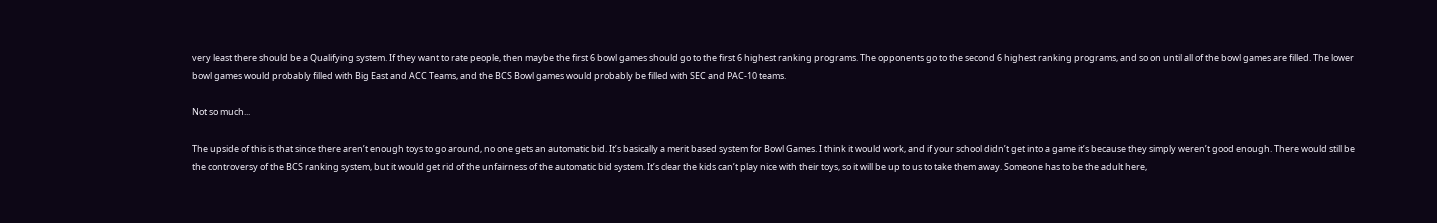very least there should be a Qualifying system. If they want to rate people, then maybe the first 6 bowl games should go to the first 6 highest ranking programs. The opponents go to the second 6 highest ranking programs, and so on until all of the bowl games are filled. The lower bowl games would probably filled with Big East and ACC Teams, and the BCS Bowl games would probably be filled with SEC and PAC-10 teams.

Not so much...

The upside of this is that since there aren’t enough toys to go around, no one gets an automatic bid. It’s basically a merit based system for Bowl Games. I think it would work, and if your school didn’t get into a game it’s because they simply weren’t good enough. There would still be the controversy of the BCS ranking system, but it would get rid of the unfairness of the automatic bid system. It’s clear the kids can’t play nice with their toys, so it will be up to us to take them away. Someone has to be the adult here,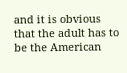and it is obvious that the adult has to be the American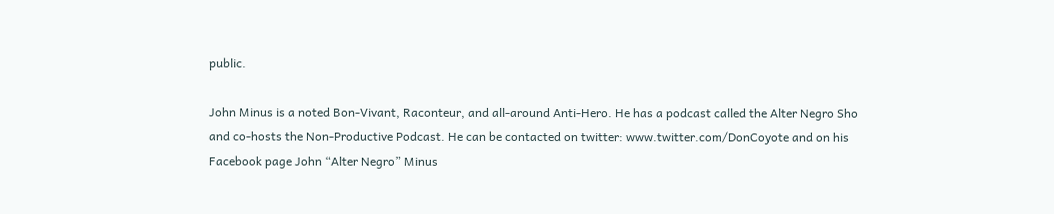public.

John Minus is a noted Bon-Vivant, Raconteur, and all-around Anti-Hero. He has a podcast called the Alter Negro Sho and co-hosts the Non-Productive Podcast. He can be contacted on twitter: www.twitter.com/DonCoyote and on his Facebook page John “Alter Negro” Minus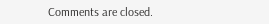Comments are closed.